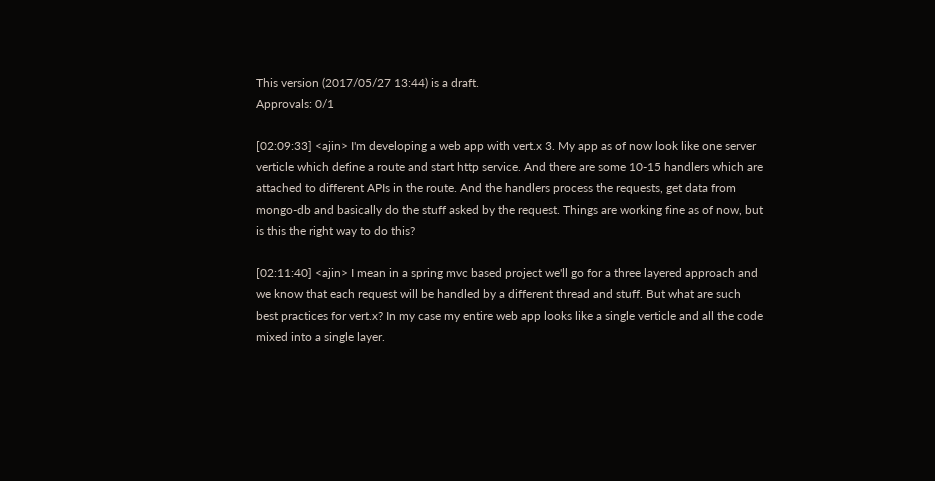This version (2017/05/27 13:44) is a draft.
Approvals: 0/1

[02:09:33] <ajin> I'm developing a web app with vert.x 3. My app as of now look like one server verticle which define a route and start http service. And there are some 10-15 handlers which are attached to different APIs in the route. And the handlers process the requests, get data from mongo-db and basically do the stuff asked by the request. Things are working fine as of now, but is this the right way to do this?

[02:11:40] <ajin> I mean in a spring mvc based project we'll go for a three layered approach and we know that each request will be handled by a different thread and stuff. But what are such best practices for vert.x? In my case my entire web app looks like a single verticle and all the code mixed into a single layer.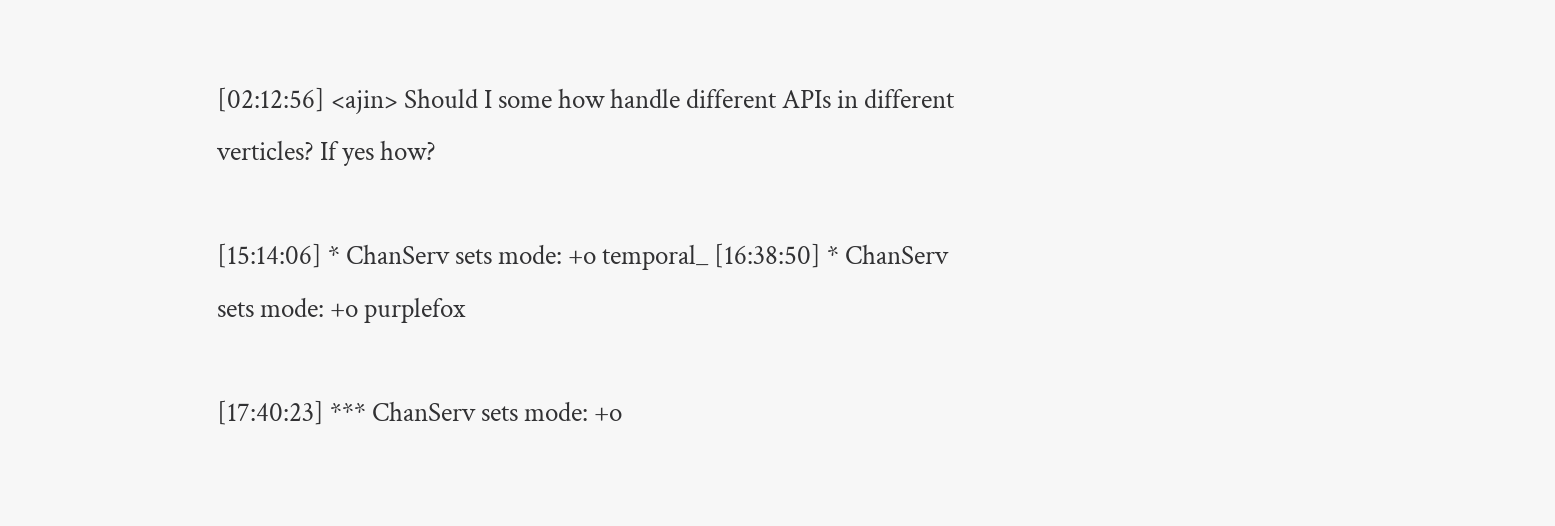[02:12:56] <ajin> Should I some how handle different APIs in different verticles? If yes how?

[15:14:06] * ChanServ sets mode: +o temporal_ [16:38:50] * ChanServ sets mode: +o purplefox

[17:40:23] *** ChanServ sets mode: +o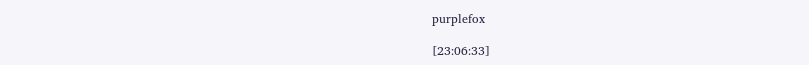purplefox

[23:06:33]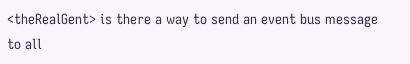<theRealGent> is there a way to send an event bus message to all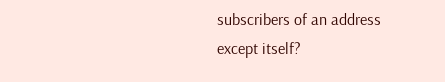subscribers of an address except itself?